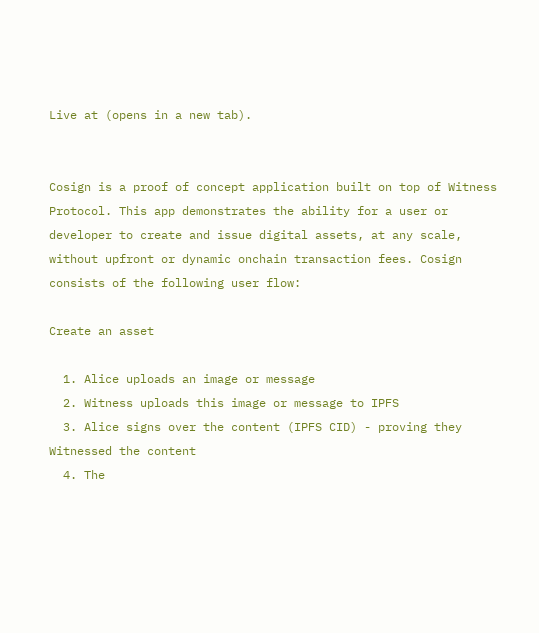Live at (opens in a new tab).


Cosign is a proof of concept application built on top of Witness Protocol. This app demonstrates the ability for a user or developer to create and issue digital assets, at any scale, without upfront or dynamic onchain transaction fees. Cosign consists of the following user flow:

Create an asset

  1. Alice uploads an image or message
  2. Witness uploads this image or message to IPFS
  3. Alice signs over the content (IPFS CID) - proving they Witnessed the content
  4. The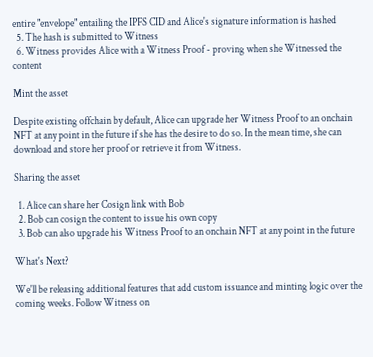entire "envelope" entailing the IPFS CID and Alice's signature information is hashed
  5. The hash is submitted to Witness
  6. Witness provides Alice with a Witness Proof - proving when she Witnessed the content

Mint the asset

Despite existing offchain by default, Alice can upgrade her Witness Proof to an onchain NFT at any point in the future if she has the desire to do so. In the mean time, she can download and store her proof or retrieve it from Witness.

Sharing the asset

  1. Alice can share her Cosign link with Bob
  2. Bob can cosign the content to issue his own copy
  3. Bob can also upgrade his Witness Proof to an onchain NFT at any point in the future

What's Next?

We'll be releasing additional features that add custom issuance and minting logic over the coming weeks. Follow Witness on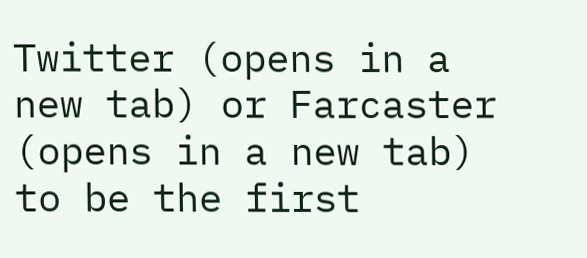Twitter (opens in a new tab) or Farcaster (opens in a new tab) to be the first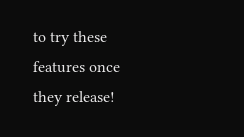to try these features once they release!